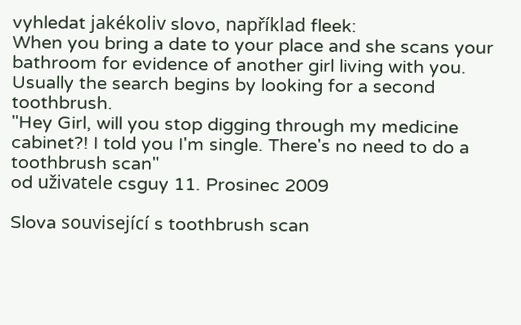vyhledat jakékoliv slovo, například fleek:
When you bring a date to your place and she scans your bathroom for evidence of another girl living with you.
Usually the search begins by looking for a second toothbrush.
"Hey Girl, will you stop digging through my medicine cabinet?! I told you I'm single. There's no need to do a toothbrush scan"
od uživatele csguy 11. Prosinec 2009

Slova související s toothbrush scan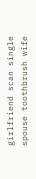girlfriend scan single spouse toothbrush wife